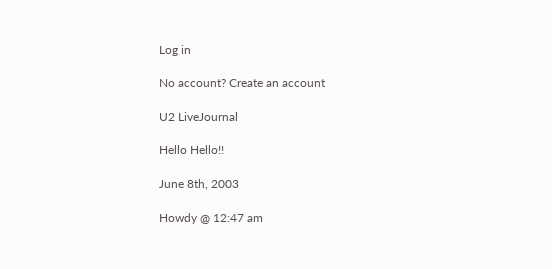Log in

No account? Create an account

U2 LiveJournal

Hello Hello!!

June 8th, 2003

Howdy @ 12:47 am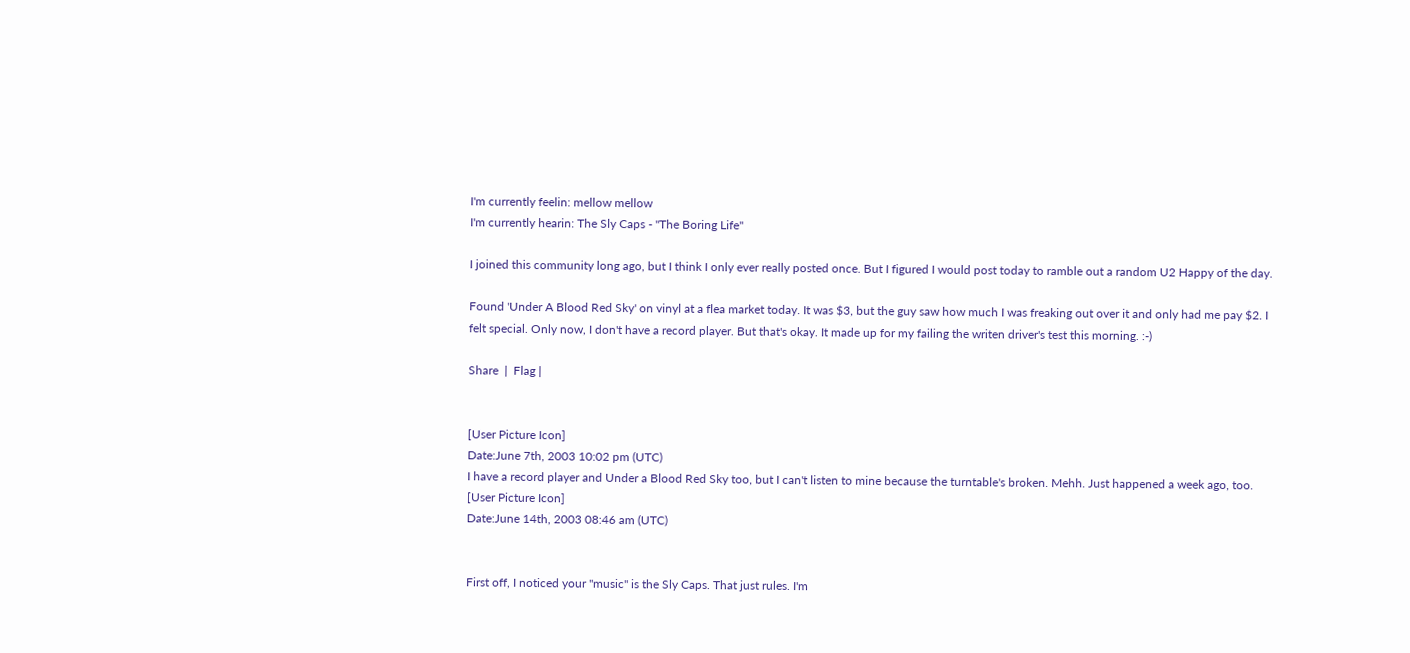I'm currently feelin: mellow mellow
I'm currently hearin: The Sly Caps - "The Boring Life"

I joined this community long ago, but I think I only ever really posted once. But I figured I would post today to ramble out a random U2 Happy of the day.

Found 'Under A Blood Red Sky' on vinyl at a flea market today. It was $3, but the guy saw how much I was freaking out over it and only had me pay $2. I felt special. Only now, I don't have a record player. But that's okay. It made up for my failing the writen driver's test this morning. :-)

Share  |  Flag |


[User Picture Icon]
Date:June 7th, 2003 10:02 pm (UTC)
I have a record player and Under a Blood Red Sky too, but I can't listen to mine because the turntable's broken. Mehh. Just happened a week ago, too.
[User Picture Icon]
Date:June 14th, 2003 08:46 am (UTC)


First off, I noticed your "music" is the Sly Caps. That just rules. I'm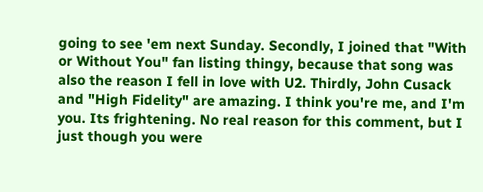going to see 'em next Sunday. Secondly, I joined that "With or Without You" fan listing thingy, because that song was also the reason I fell in love with U2. Thirdly, John Cusack and "High Fidelity" are amazing. I think you're me, and I'm you. Its frightening. No real reason for this comment, but I just though you were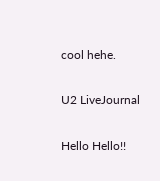cool hehe.

U2 LiveJournal

Hello Hello!!